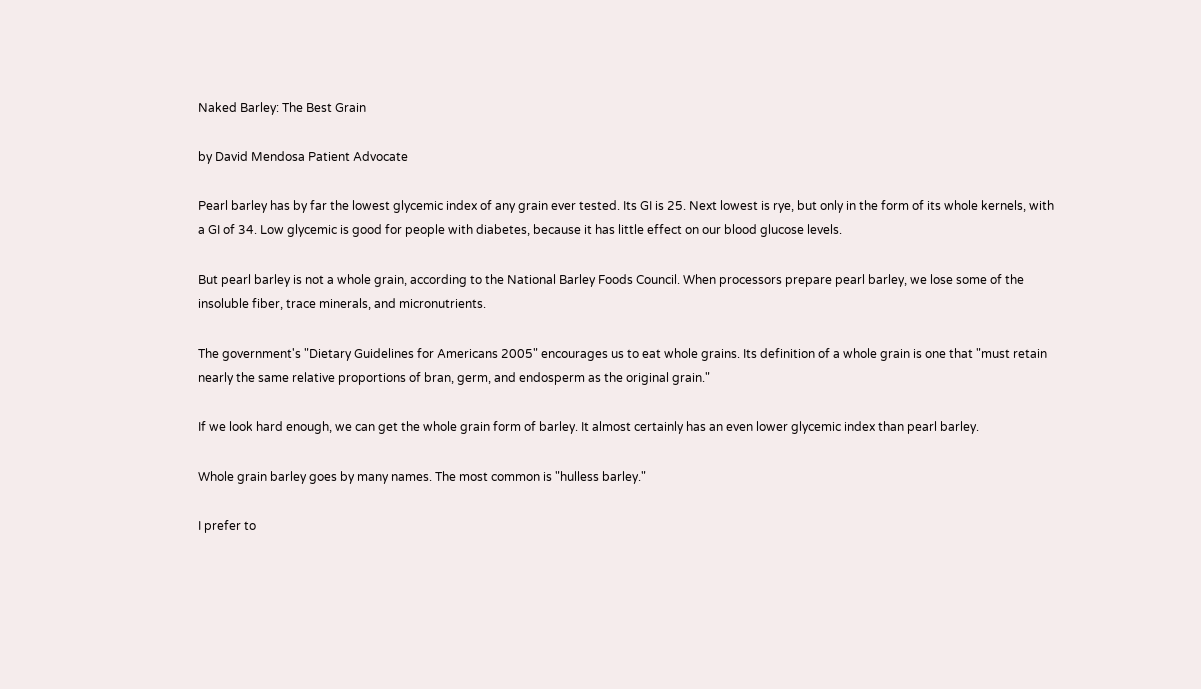Naked Barley: The Best Grain

by David Mendosa Patient Advocate

Pearl barley has by far the lowest glycemic index of any grain ever tested. Its GI is 25. Next lowest is rye, but only in the form of its whole kernels, with a GI of 34. Low glycemic is good for people with diabetes, because it has little effect on our blood glucose levels.

But pearl barley is not a whole grain, according to the National Barley Foods Council. When processors prepare pearl barley, we lose some of the insoluble fiber, trace minerals, and micronutrients.

The government's "Dietary Guidelines for Americans 2005" encourages us to eat whole grains. Its definition of a whole grain is one that "must retain nearly the same relative proportions of bran, germ, and endosperm as the original grain."

If we look hard enough, we can get the whole grain form of barley. It almost certainly has an even lower glycemic index than pearl barley.

Whole grain barley goes by many names. The most common is "hulless barley."

I prefer to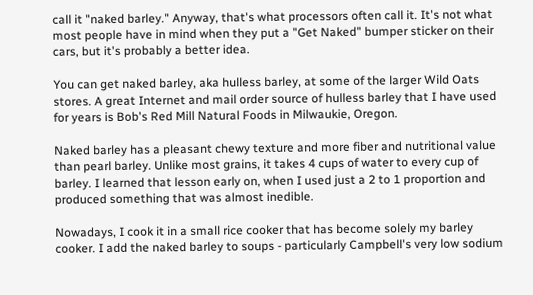call it "naked barley." Anyway, that's what processors often call it. It's not what most people have in mind when they put a "Get Naked" bumper sticker on their cars, but it's probably a better idea.

You can get naked barley, aka hulless barley, at some of the larger Wild Oats stores. A great Internet and mail order source of hulless barley that I have used for years is Bob's Red Mill Natural Foods in Milwaukie, Oregon.

Naked barley has a pleasant chewy texture and more fiber and nutritional value than pearl barley. Unlike most grains, it takes 4 cups of water to every cup of barley. I learned that lesson early on, when I used just a 2 to 1 proportion and produced something that was almost inedible.

Nowadays, I cook it in a small rice cooker that has become solely my barley cooker. I add the naked barley to soups - particularly Campbell's very low sodium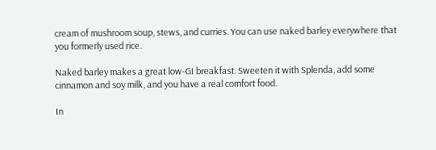cream of mushroom soup, stews, and curries. You can use naked barley everywhere that you formerly used rice.

Naked barley makes a great low-GI breakfast. Sweeten it with Splenda, add some cinnamon and soy milk, and you have a real comfort food.

In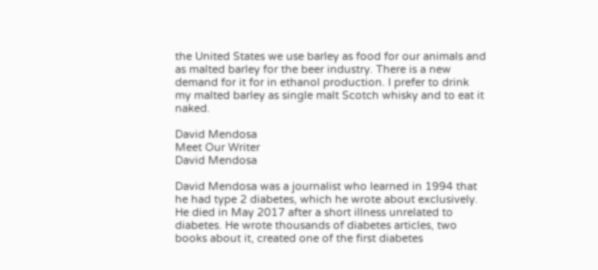the United States we use barley as food for our animals and as malted barley for the beer industry. There is a new demand for it for in ethanol production. I prefer to drink my malted barley as single malt Scotch whisky and to eat it naked.

David Mendosa
Meet Our Writer
David Mendosa

David Mendosa was a journalist who learned in 1994 that he had type 2 diabetes, which he wrote about exclusively. He died in May 2017 after a short illness unrelated to diabetes. He wrote thousands of diabetes articles, two books about it, created one of the first diabetes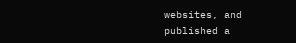websites, and published a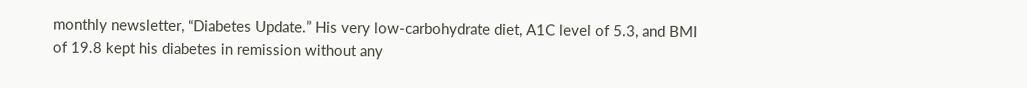monthly newsletter, “Diabetes Update.” His very low-carbohydrate diet, A1C level of 5.3, and BMI of 19.8 kept his diabetes in remission without any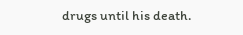drugs until his death.